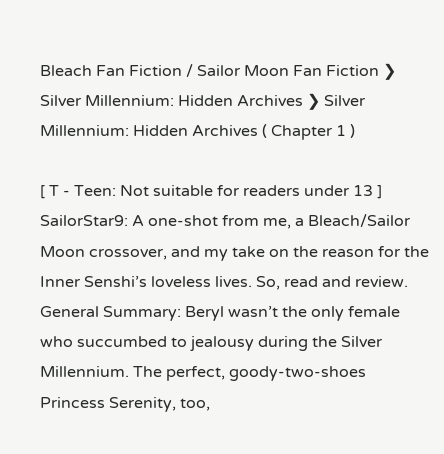Bleach Fan Fiction / Sailor Moon Fan Fiction ❯ Silver Millennium: Hidden Archives ❯ Silver Millennium: Hidden Archives ( Chapter 1 )

[ T - Teen: Not suitable for readers under 13 ]
SailorStar9: A one-shot from me, a Bleach/Sailor Moon crossover, and my take on the reason for the Inner Senshi’s loveless lives. So, read and review.
General Summary: Beryl wasn’t the only female who succumbed to jealousy during the Silver Millennium. The perfect, goody-two-shoes Princess Serenity, too,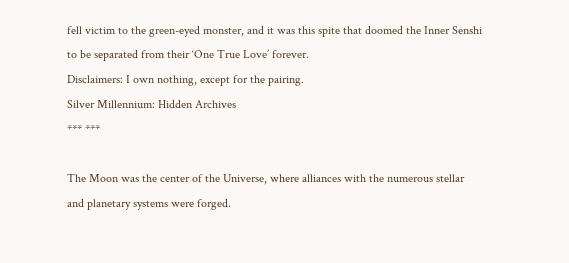fell victim to the green-eyed monster, and it was this spite that doomed the Inner Senshi to be separated from their ‘One True Love’ forever.
Disclaimers: I own nothing, except for the pairing.
Silver Millennium: Hidden Archives
*** ***

The Moon was the center of the Universe, where alliances with the numerous stellar and planetary systems were forged.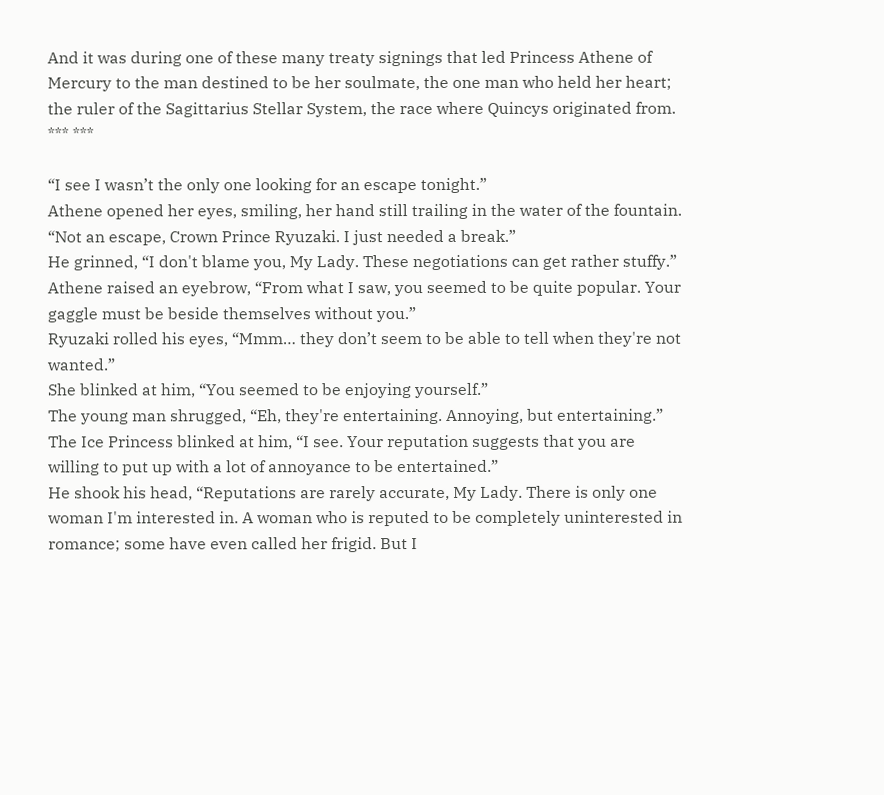And it was during one of these many treaty signings that led Princess Athene of Mercury to the man destined to be her soulmate, the one man who held her heart; the ruler of the Sagittarius Stellar System, the race where Quincys originated from.
*** ***

“I see I wasn’t the only one looking for an escape tonight.”
Athene opened her eyes, smiling, her hand still trailing in the water of the fountain. “Not an escape, Crown Prince Ryuzaki. I just needed a break.”
He grinned, “I don't blame you, My Lady. These negotiations can get rather stuffy.”
Athene raised an eyebrow, “From what I saw, you seemed to be quite popular. Your gaggle must be beside themselves without you.”
Ryuzaki rolled his eyes, “Mmm… they don’t seem to be able to tell when they're not wanted.”
She blinked at him, “You seemed to be enjoying yourself.”
The young man shrugged, “Eh, they're entertaining. Annoying, but entertaining.”
The Ice Princess blinked at him, “I see. Your reputation suggests that you are willing to put up with a lot of annoyance to be entertained.”
He shook his head, “Reputations are rarely accurate, My Lady. There is only one woman I'm interested in. A woman who is reputed to be completely uninterested in romance; some have even called her frigid. But I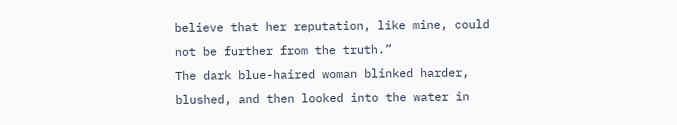believe that her reputation, like mine, could not be further from the truth.”
The dark blue-haired woman blinked harder, blushed, and then looked into the water in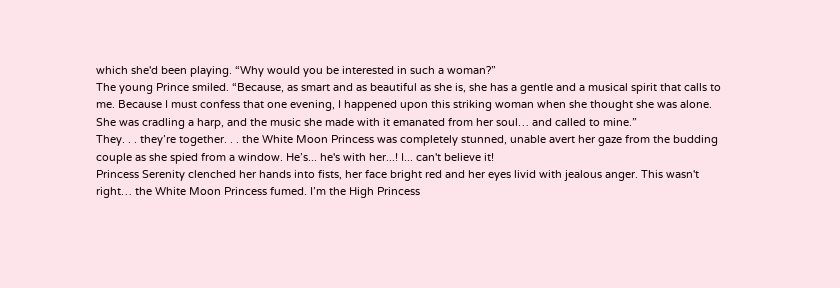which she'd been playing. “Why would you be interested in such a woman?”
The young Prince smiled. “Because, as smart and as beautiful as she is, she has a gentle and a musical spirit that calls to me. Because I must confess that one evening, I happened upon this striking woman when she thought she was alone. She was cradling a harp, and the music she made with it emanated from her soul… and called to mine.”
They. . . they’re together. . . the White Moon Princess was completely stunned, unable avert her gaze from the budding couple as she spied from a window. He’s... he's with her...! I... can't believe it!
Princess Serenity clenched her hands into fists, her face bright red and her eyes livid with jealous anger. This wasn't right… the White Moon Princess fumed. I’m the High Princess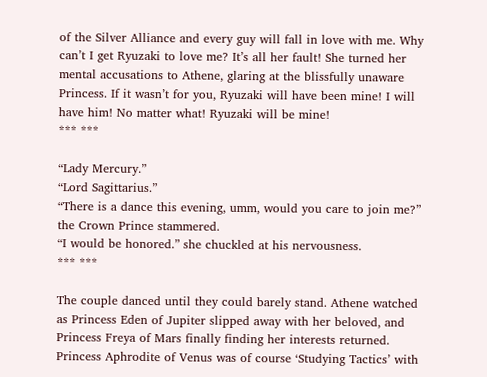of the Silver Alliance and every guy will fall in love with me. Why can’t I get Ryuzaki to love me? It’s all her fault! She turned her mental accusations to Athene, glaring at the blissfully unaware Princess. If it wasn’t for you, Ryuzaki will have been mine! I will have him! No matter what! Ryuzaki will be mine!
*** ***

“Lady Mercury.”
“Lord Sagittarius.”
“There is a dance this evening, umm, would you care to join me?” the Crown Prince stammered.
“I would be honored.” she chuckled at his nervousness.
*** ***

The couple danced until they could barely stand. Athene watched as Princess Eden of Jupiter slipped away with her beloved, and Princess Freya of Mars finally finding her interests returned. Princess Aphrodite of Venus was of course ‘Studying Tactics’ with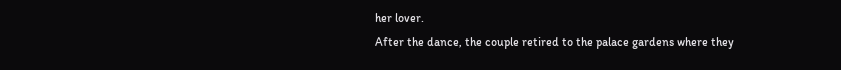her lover.
After the dance, the couple retired to the palace gardens where they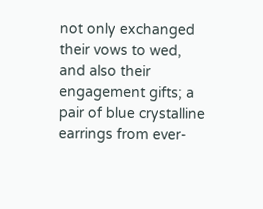not only exchanged their vows to wed, and also their engagement gifts; a pair of blue crystalline earrings from ever-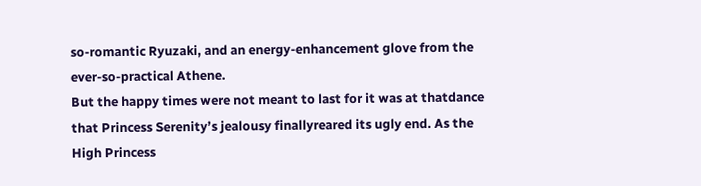so-romantic Ryuzaki, and an energy-enhancement glove from the ever-so-practical Athene.
But the happy times were not meant to last for it was at thatdance that Princess Serenity’s jealousy finallyreared its ugly end. As the High Princess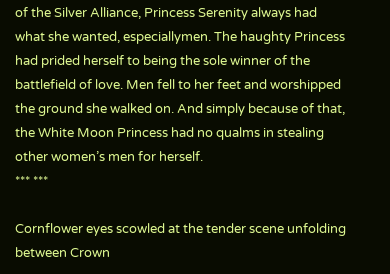of the Silver Alliance, Princess Serenity always had what she wanted, especiallymen. The haughty Princess had prided herself to being the sole winner of the battlefield of love. Men fell to her feet and worshipped the ground she walked on. And simply because of that, the White Moon Princess had no qualms in stealing other women’s men for herself.
*** ***

Cornflower eyes scowled at the tender scene unfolding between Crown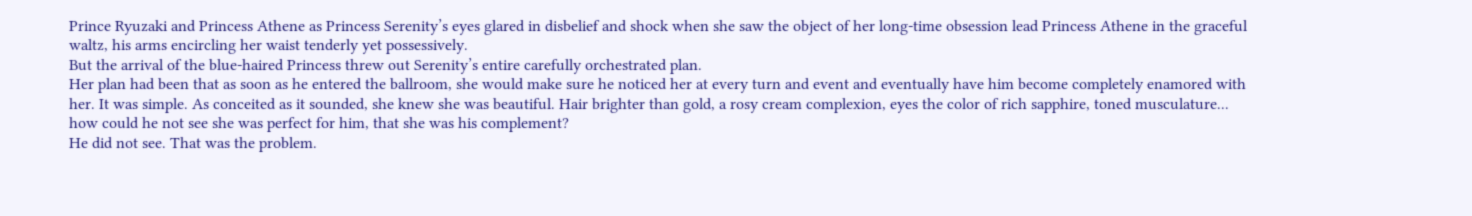Prince Ryuzaki and Princess Athene as Princess Serenity’s eyes glared in disbelief and shock when she saw the object of her long-time obsession lead Princess Athene in the graceful waltz, his arms encircling her waist tenderly yet possessively.
But the arrival of the blue-haired Princess threw out Serenity’s entire carefully orchestrated plan.
Her plan had been that as soon as he entered the ballroom, she would make sure he noticed her at every turn and event and eventually have him become completely enamored with her. It was simple. As conceited as it sounded, she knew she was beautiful. Hair brighter than gold, a rosy cream complexion, eyes the color of rich sapphire, toned musculature... how could he not see she was perfect for him, that she was his complement?
He did not see. That was the problem.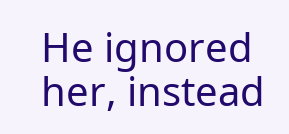He ignored her, instead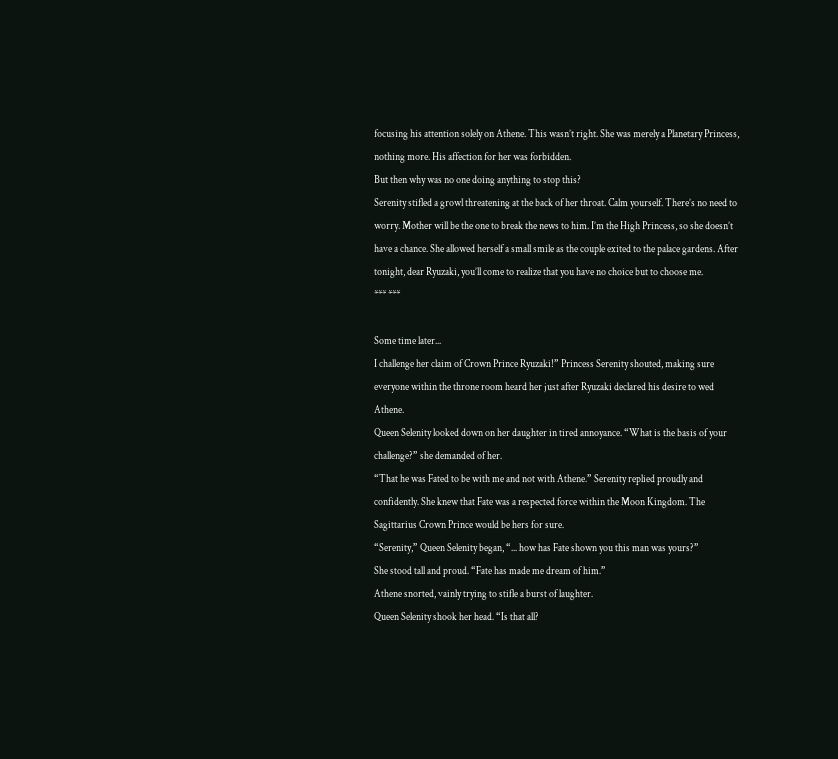focusing his attention solely on Athene. This wasn’t right. She was merely a Planetary Princess, nothing more. His affection for her was forbidden.
But then why was no one doing anything to stop this?
Serenity stifled a growl threatening at the back of her throat. Calm yourself. There’s no need to worry. Mother will be the one to break the news to him. I’m the High Princess, so she doesn’t have a chance. She allowed herself a small smile as the couple exited to the palace gardens. After tonight, dear Ryuzaki, you’ll come to realize that you have no choice but to choose me.
*** ***

Some time later...
I challenge her claim of Crown Prince Ryuzaki!” Princess Serenity shouted, making sure everyone within the throne room heard her just after Ryuzaki declared his desire to wed Athene.
Queen Selenity looked down on her daughter in tired annoyance. “What is the basis of your challenge?” she demanded of her.
“That he was Fated to be with me and not with Athene.” Serenity replied proudly and confidently. She knew that Fate was a respected force within the Moon Kingdom. The Sagittarius Crown Prince would be hers for sure.
“Serenity,” Queen Selenity began, “... how has Fate shown you this man was yours?”
She stood tall and proud. “Fate has made me dream of him.”
Athene snorted, vainly trying to stifle a burst of laughter.
Queen Selenity shook her head. “Is that all?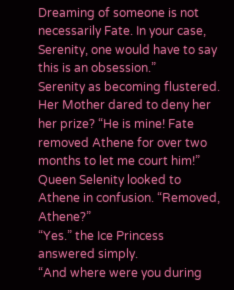Dreaming of someone is not necessarily Fate. In your case, Serenity, one would have to say this is an obsession.”
Serenity as becoming flustered. Her Mother dared to deny her her prize? “He is mine! Fate removed Athene for over two months to let me court him!”
Queen Selenity looked to Athene in confusion. “Removed, Athene?”
“Yes.” the Ice Princess answered simply.
“And where were you during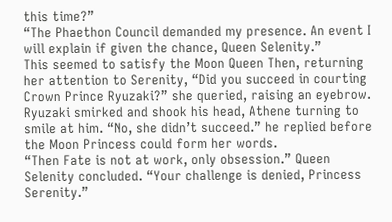this time?”
“The Phaethon Council demanded my presence. An event I will explain if given the chance, Queen Selenity.”
This seemed to satisfy the Moon Queen Then, returning her attention to Serenity, “Did you succeed in courting Crown Prince Ryuzaki?” she queried, raising an eyebrow.
Ryuzaki smirked and shook his head, Athene turning to smile at him. “No, she didn’t succeed.” he replied before the Moon Princess could form her words.
“Then Fate is not at work, only obsession.” Queen Selenity concluded. “Your challenge is denied, Princess Serenity.”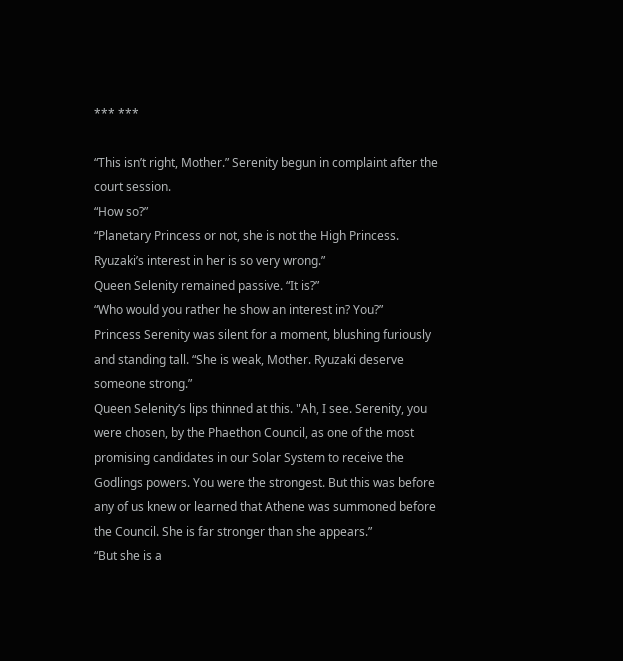*** ***

“This isn’t right, Mother.” Serenity begun in complaint after the court session.
“How so?”
“Planetary Princess or not, she is not the High Princess. Ryuzaki’s interest in her is so very wrong.”
Queen Selenity remained passive. “It is?”
“Who would you rather he show an interest in? You?”
Princess Serenity was silent for a moment, blushing furiously and standing tall. “She is weak, Mother. Ryuzaki deserve someone strong.”
Queen Selenity’s lips thinned at this. "Ah, I see. Serenity, you were chosen, by the Phaethon Council, as one of the most promising candidates in our Solar System to receive the Godlings powers. You were the strongest. But this was before any of us knew or learned that Athene was summoned before the Council. She is far stronger than she appears.”
“But she is a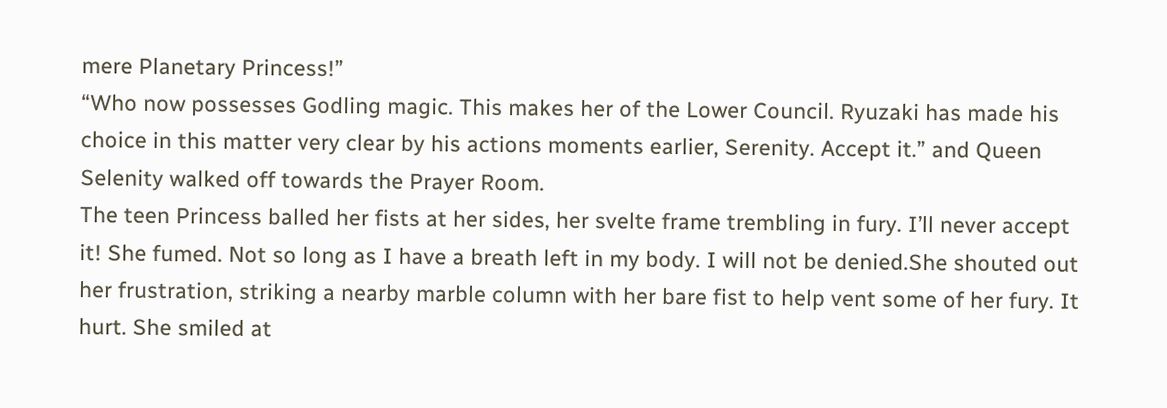mere Planetary Princess!”
“Who now possesses Godling magic. This makes her of the Lower Council. Ryuzaki has made his choice in this matter very clear by his actions moments earlier, Serenity. Accept it.” and Queen Selenity walked off towards the Prayer Room.
The teen Princess balled her fists at her sides, her svelte frame trembling in fury. I’ll never accept it! She fumed. Not so long as I have a breath left in my body. I will not be denied.She shouted out her frustration, striking a nearby marble column with her bare fist to help vent some of her fury. It hurt. She smiled at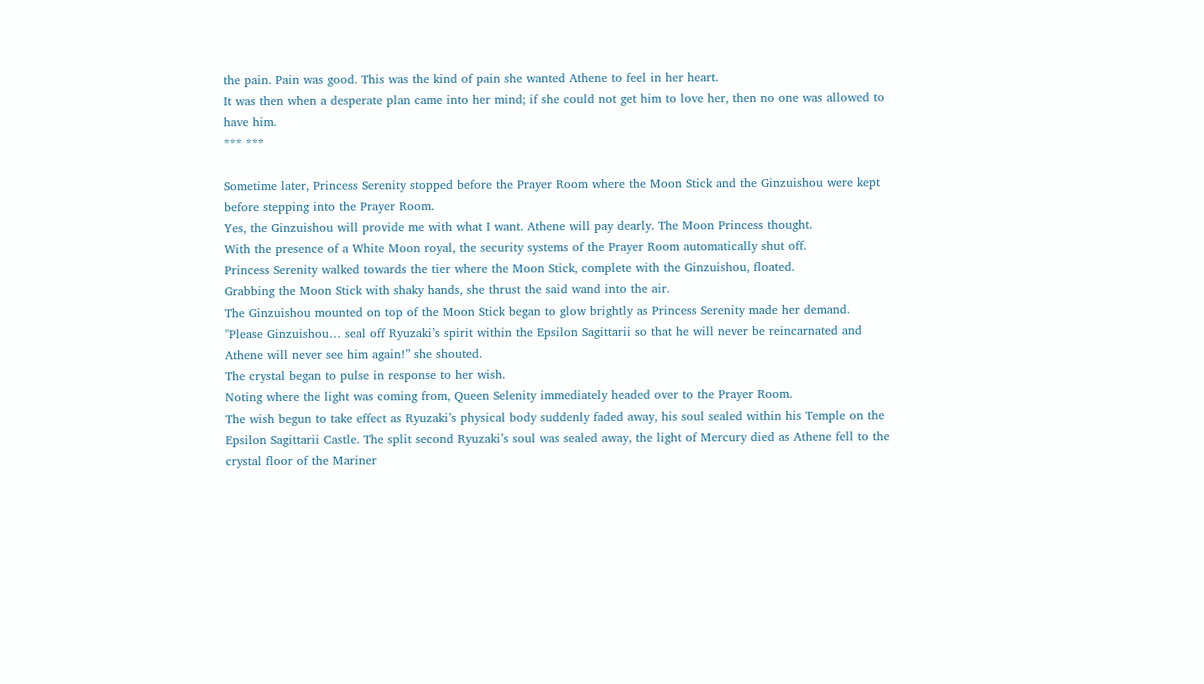the pain. Pain was good. This was the kind of pain she wanted Athene to feel in her heart.
It was then when a desperate plan came into her mind; if she could not get him to love her, then no one was allowed to have him.
*** ***

Sometime later, Princess Serenity stopped before the Prayer Room where the Moon Stick and the Ginzuishou were kept before stepping into the Prayer Room.
Yes, the Ginzuishou will provide me with what I want. Athene will pay dearly. The Moon Princess thought.
With the presence of a White Moon royal, the security systems of the Prayer Room automatically shut off.
Princess Serenity walked towards the tier where the Moon Stick, complete with the Ginzuishou, floated.
Grabbing the Moon Stick with shaky hands, she thrust the said wand into the air.
The Ginzuishou mounted on top of the Moon Stick began to glow brightly as Princess Serenity made her demand.
"Please Ginzuishou… seal off Ryuzaki’s spirit within the Epsilon Sagittarii so that he will never be reincarnated and Athene will never see him again!” she shouted.
The crystal began to pulse in response to her wish.
Noting where the light was coming from, Queen Selenity immediately headed over to the Prayer Room.
The wish begun to take effect as Ryuzaki’s physical body suddenly faded away, his soul sealed within his Temple on the Epsilon Sagittarii Castle. The split second Ryuzaki’s soul was sealed away, the light of Mercury died as Athene fell to the crystal floor of the Mariner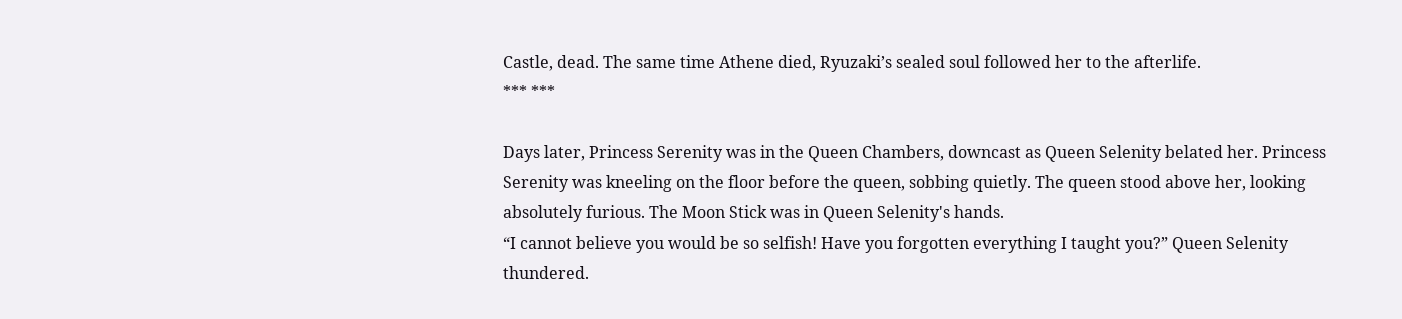Castle, dead. The same time Athene died, Ryuzaki’s sealed soul followed her to the afterlife.
*** ***

Days later, Princess Serenity was in the Queen Chambers, downcast as Queen Selenity belated her. Princess Serenity was kneeling on the floor before the queen, sobbing quietly. The queen stood above her, looking absolutely furious. The Moon Stick was in Queen Selenity's hands.
“I cannot believe you would be so selfish! Have you forgotten everything I taught you?” Queen Selenity thundered.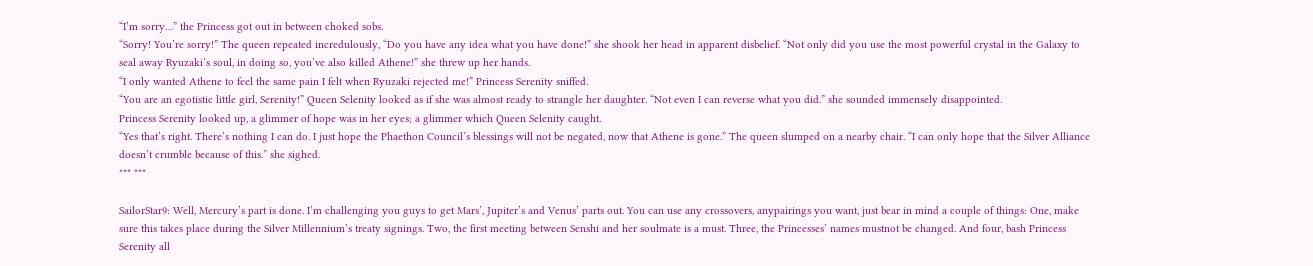“I’m sorry…” the Princess got out in between choked sobs.
“Sorry! You’re sorry!” The queen repeated incredulously, “Do you have any idea what you have done!” she shook her head in apparent disbelief. “Not only did you use the most powerful crystal in the Galaxy to seal away Ryuzaki’s soul, in doing so, you’ve also killed Athene!” she threw up her hands.
“I only wanted Athene to feel the same pain I felt when Ryuzaki rejected me!” Princess Serenity sniffed.
“You are an egotistic little girl, Serenity!” Queen Selenity looked as if she was almost ready to strangle her daughter. “Not even I can reverse what you did.” she sounded immensely disappointed.
Princess Serenity looked up, a glimmer of hope was in her eyes; a glimmer which Queen Selenity caught.
“Yes that’s right. There’s nothing I can do. I just hope the Phaethon Council’s blessings will not be negated, now that Athene is gone.” The queen slumped on a nearby chair. “I can only hope that the Silver Alliance doesn’t crumble because of this.” she sighed.
*** ***

SailorStar9: Well, Mercury’s part is done. I’m challenging you guys to get Mars’, Jupiter’s and Venus’ parts out. You can use any crossovers, anypairings you want, just bear in mind a couple of things: One, make sure this takes place during the Silver Millennium’s treaty signings. Two, the first meeting between Senshi and her soulmate is a must. Three, the Princesses’ names mustnot be changed. And four, bash Princess Serenity all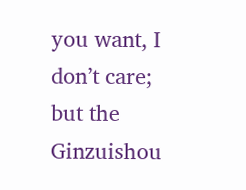you want, I don’t care; but the Ginzuishou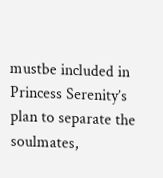mustbe included in Princess Serenity’s plan to separate the soulmates,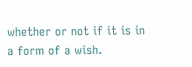whether or not if it is in a form of a wish.